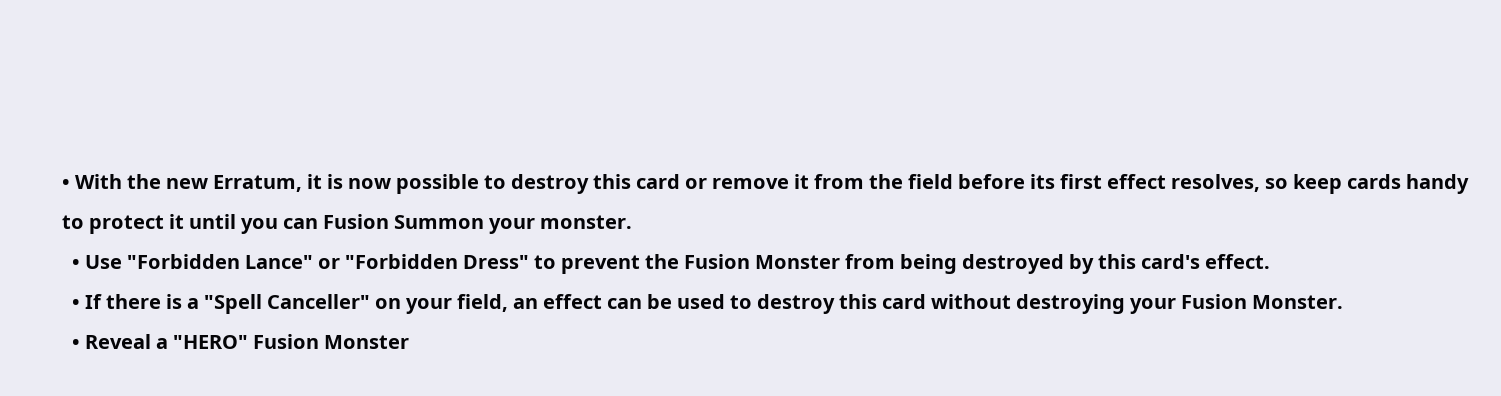• With the new Erratum, it is now possible to destroy this card or remove it from the field before its first effect resolves, so keep cards handy to protect it until you can Fusion Summon your monster.
  • Use "Forbidden Lance" or "Forbidden Dress" to prevent the Fusion Monster from being destroyed by this card's effect.
  • If there is a "Spell Canceller" on your field, an effect can be used to destroy this card without destroying your Fusion Monster.
  • Reveal a "HERO" Fusion Monster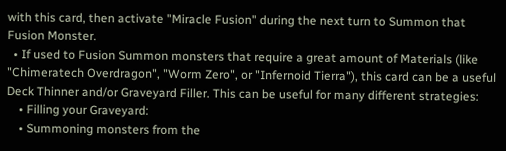with this card, then activate "Miracle Fusion" during the next turn to Summon that Fusion Monster.
  • If used to Fusion Summon monsters that require a great amount of Materials (like "Chimeratech Overdragon", "Worm Zero", or "Infernoid Tierra"), this card can be a useful Deck Thinner and/or Graveyard Filler. This can be useful for many different strategies:
    • Filling your Graveyard:
    • Summoning monsters from the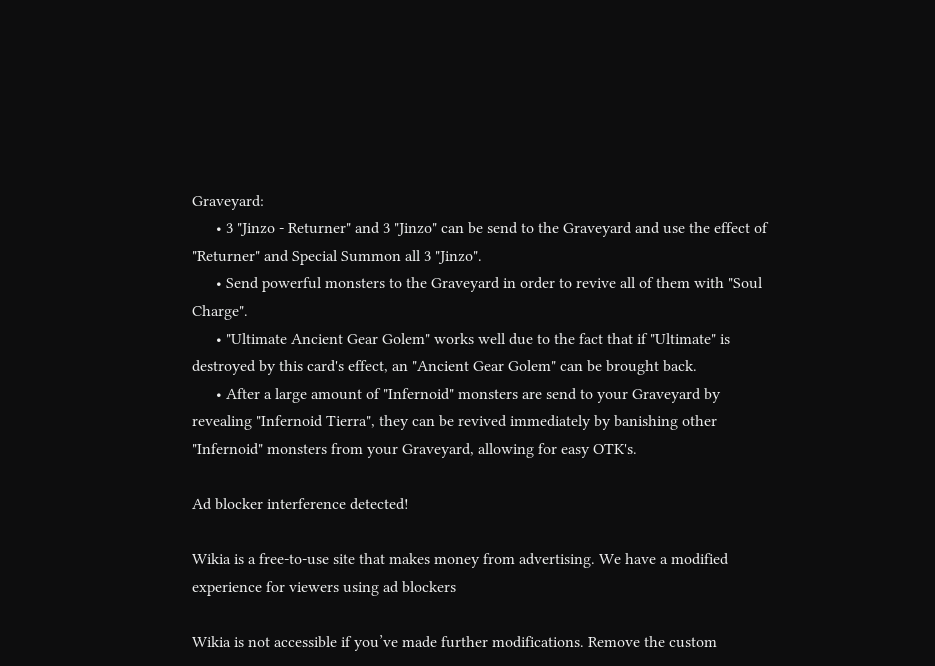Graveyard:
      • 3 "Jinzo - Returner" and 3 "Jinzo" can be send to the Graveyard and use the effect of "Returner" and Special Summon all 3 "Jinzo".
      • Send powerful monsters to the Graveyard in order to revive all of them with "Soul Charge".
      • "Ultimate Ancient Gear Golem" works well due to the fact that if "Ultimate" is destroyed by this card's effect, an "Ancient Gear Golem" can be brought back.
      • After a large amount of "Infernoid" monsters are send to your Graveyard by revealing "Infernoid Tierra", they can be revived immediately by banishing other "Infernoid" monsters from your Graveyard, allowing for easy OTK's.

Ad blocker interference detected!

Wikia is a free-to-use site that makes money from advertising. We have a modified experience for viewers using ad blockers

Wikia is not accessible if you’ve made further modifications. Remove the custom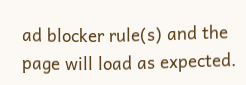ad blocker rule(s) and the page will load as expected.